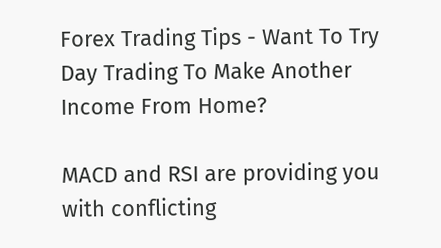Forex Trading Tips - Want To Try Day Trading To Make Another Income From Home?

MACD and RSI are providing you with conflicting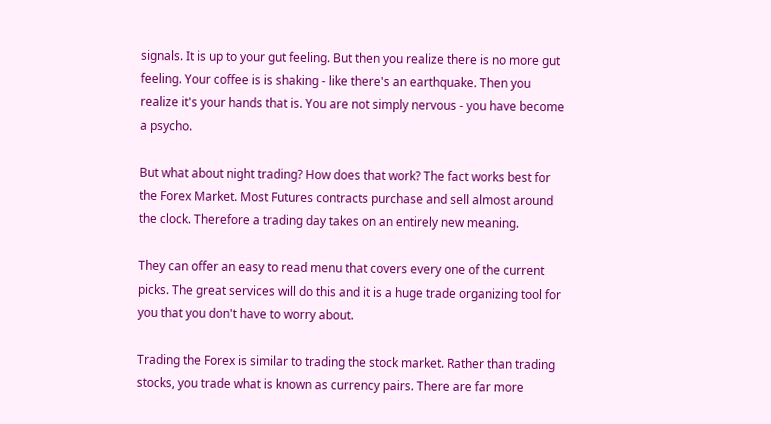signals. It is up to your gut feeling. But then you realize there is no more gut feeling. Your coffee is is shaking - like there's an earthquake. Then you realize it's your hands that is. You are not simply nervous - you have become a psycho.

But what about night trading? How does that work? The fact works best for the Forex Market. Most Futures contracts purchase and sell almost around the clock. Therefore a trading day takes on an entirely new meaning.

They can offer an easy to read menu that covers every one of the current picks. The great services will do this and it is a huge trade organizing tool for you that you don't have to worry about.

Trading the Forex is similar to trading the stock market. Rather than trading stocks, you trade what is known as currency pairs. There are far more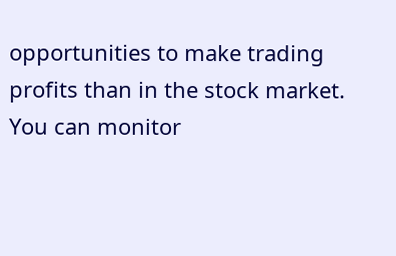opportunities to make trading profits than in the stock market. You can monitor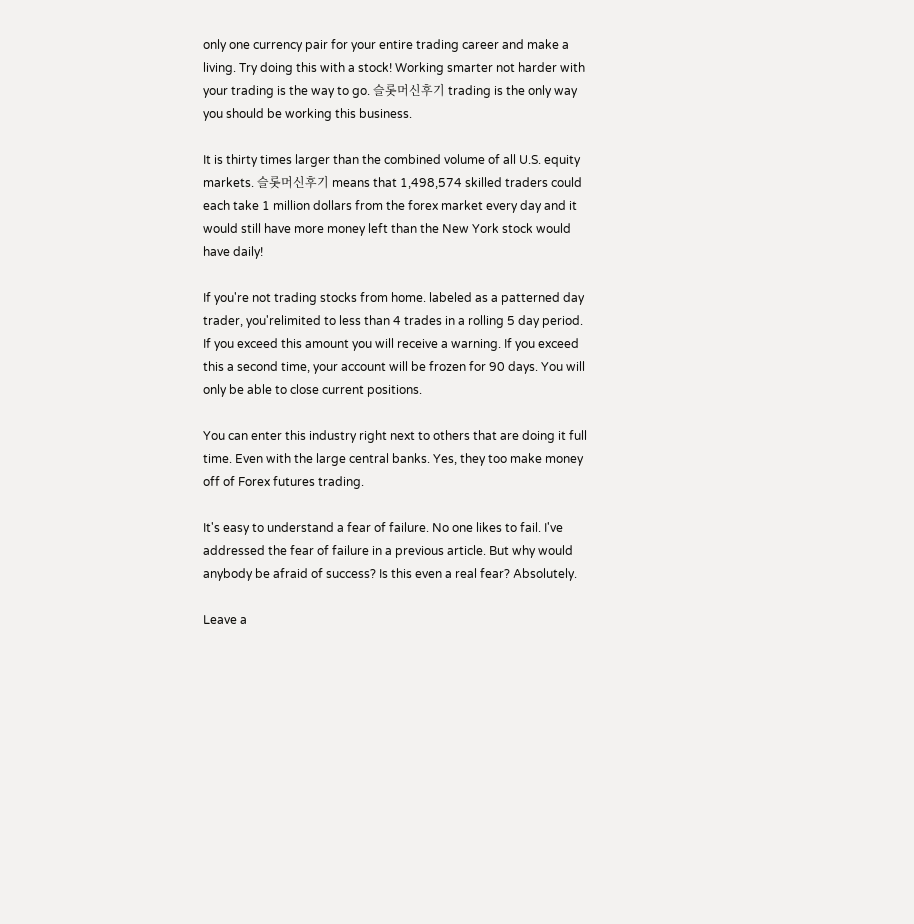only one currency pair for your entire trading career and make a living. Try doing this with a stock! Working smarter not harder with your trading is the way to go. 슬롯머신후기 trading is the only way you should be working this business.

It is thirty times larger than the combined volume of all U.S. equity markets. 슬롯머신후기 means that 1,498,574 skilled traders could each take 1 million dollars from the forex market every day and it would still have more money left than the New York stock would have daily!

If you're not trading stocks from home. labeled as a patterned day trader, you'relimited to less than 4 trades in a rolling 5 day period. If you exceed this amount you will receive a warning. If you exceed this a second time, your account will be frozen for 90 days. You will only be able to close current positions.

You can enter this industry right next to others that are doing it full time. Even with the large central banks. Yes, they too make money off of Forex futures trading.

It's easy to understand a fear of failure. No one likes to fail. I've addressed the fear of failure in a previous article. But why would anybody be afraid of success? Is this even a real fear? Absolutely.

Leave a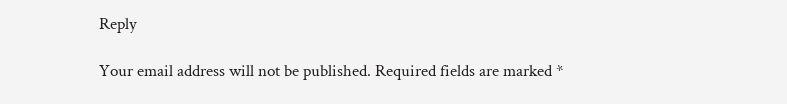Reply

Your email address will not be published. Required fields are marked *